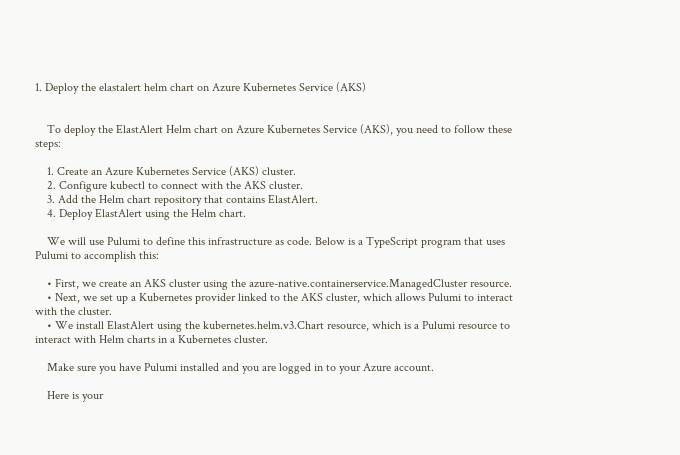1. Deploy the elastalert helm chart on Azure Kubernetes Service (AKS)


    To deploy the ElastAlert Helm chart on Azure Kubernetes Service (AKS), you need to follow these steps:

    1. Create an Azure Kubernetes Service (AKS) cluster.
    2. Configure kubectl to connect with the AKS cluster.
    3. Add the Helm chart repository that contains ElastAlert.
    4. Deploy ElastAlert using the Helm chart.

    We will use Pulumi to define this infrastructure as code. Below is a TypeScript program that uses Pulumi to accomplish this:

    • First, we create an AKS cluster using the azure-native.containerservice.ManagedCluster resource.
    • Next, we set up a Kubernetes provider linked to the AKS cluster, which allows Pulumi to interact with the cluster.
    • We install ElastAlert using the kubernetes.helm.v3.Chart resource, which is a Pulumi resource to interact with Helm charts in a Kubernetes cluster.

    Make sure you have Pulumi installed and you are logged in to your Azure account.

    Here is your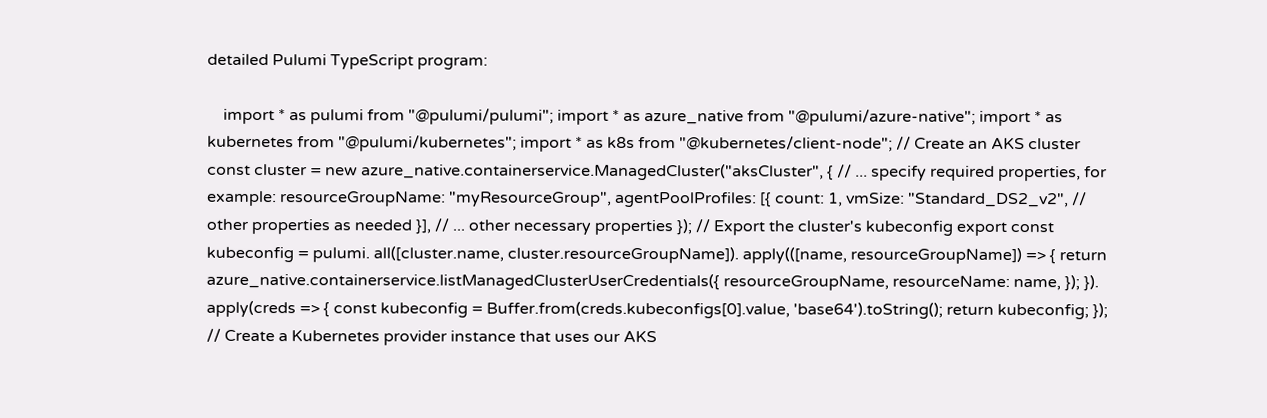detailed Pulumi TypeScript program:

    import * as pulumi from "@pulumi/pulumi"; import * as azure_native from "@pulumi/azure-native"; import * as kubernetes from "@pulumi/kubernetes"; import * as k8s from "@kubernetes/client-node"; // Create an AKS cluster const cluster = new azure_native.containerservice.ManagedCluster("aksCluster", { // ... specify required properties, for example: resourceGroupName: "myResourceGroup", agentPoolProfiles: [{ count: 1, vmSize: "Standard_DS2_v2", // other properties as needed }], // ... other necessary properties }); // Export the cluster's kubeconfig export const kubeconfig = pulumi. all([cluster.name, cluster.resourceGroupName]). apply(([name, resourceGroupName]) => { return azure_native.containerservice.listManagedClusterUserCredentials({ resourceGroupName, resourceName: name, }); }). apply(creds => { const kubeconfig = Buffer.from(creds.kubeconfigs[0].value, 'base64').toString(); return kubeconfig; }); // Create a Kubernetes provider instance that uses our AKS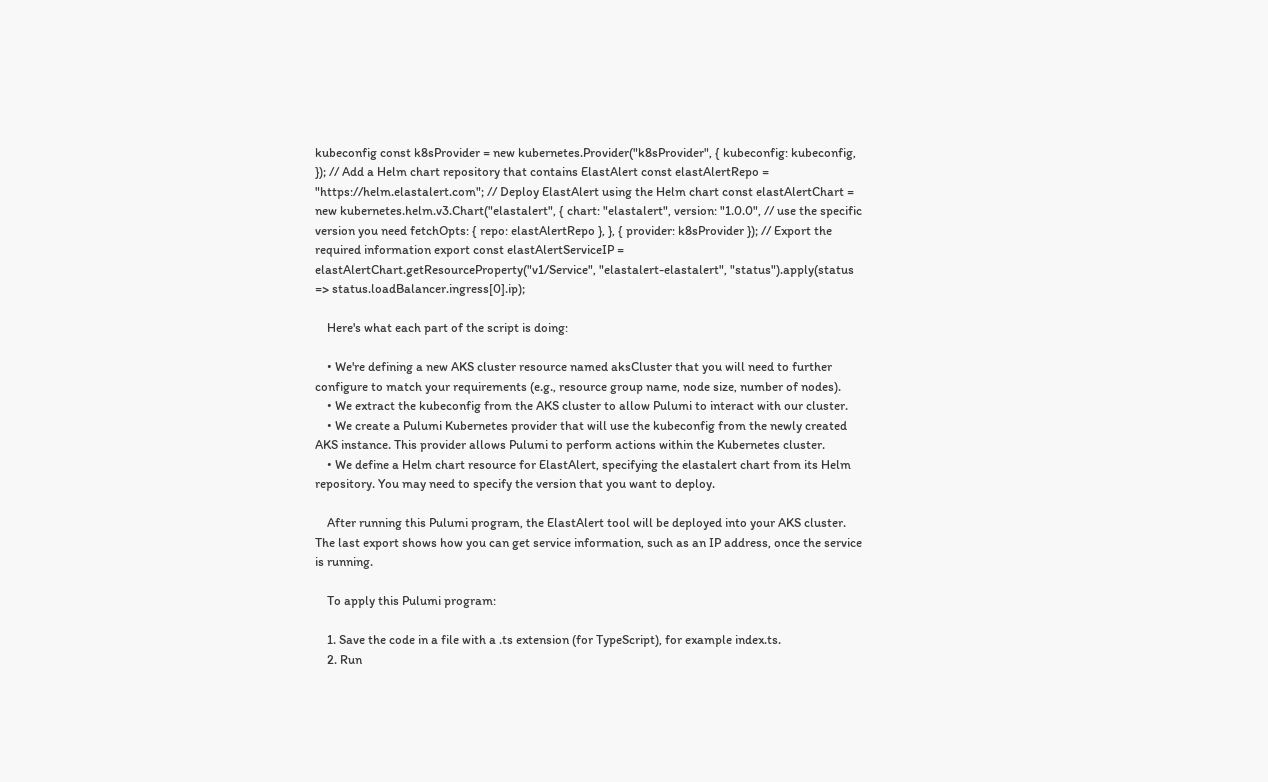kubeconfig const k8sProvider = new kubernetes.Provider("k8sProvider", { kubeconfig: kubeconfig, }); // Add a Helm chart repository that contains ElastAlert const elastAlertRepo = "https://helm.elastalert.com"; // Deploy ElastAlert using the Helm chart const elastAlertChart = new kubernetes.helm.v3.Chart("elastalert", { chart: "elastalert", version: "1.0.0", // use the specific version you need fetchOpts: { repo: elastAlertRepo }, }, { provider: k8sProvider }); // Export the required information export const elastAlertServiceIP = elastAlertChart.getResourceProperty("v1/Service", "elastalert-elastalert", "status").apply(status => status.loadBalancer.ingress[0].ip);

    Here's what each part of the script is doing:

    • We're defining a new AKS cluster resource named aksCluster that you will need to further configure to match your requirements (e.g., resource group name, node size, number of nodes).
    • We extract the kubeconfig from the AKS cluster to allow Pulumi to interact with our cluster.
    • We create a Pulumi Kubernetes provider that will use the kubeconfig from the newly created AKS instance. This provider allows Pulumi to perform actions within the Kubernetes cluster.
    • We define a Helm chart resource for ElastAlert, specifying the elastalert chart from its Helm repository. You may need to specify the version that you want to deploy.

    After running this Pulumi program, the ElastAlert tool will be deployed into your AKS cluster. The last export shows how you can get service information, such as an IP address, once the service is running.

    To apply this Pulumi program:

    1. Save the code in a file with a .ts extension (for TypeScript), for example index.ts.
    2. Run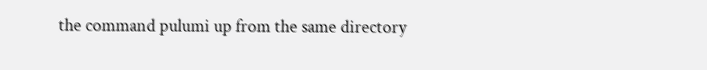the command pulumi up from the same directory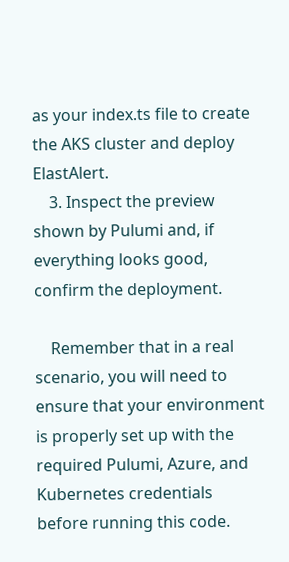as your index.ts file to create the AKS cluster and deploy ElastAlert.
    3. Inspect the preview shown by Pulumi and, if everything looks good, confirm the deployment.

    Remember that in a real scenario, you will need to ensure that your environment is properly set up with the required Pulumi, Azure, and Kubernetes credentials before running this code.